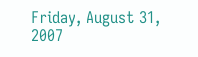Friday, August 31, 2007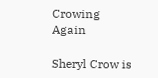Crowing Again

Sheryl Crow is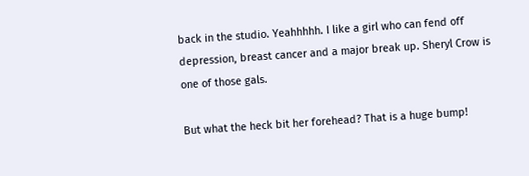back in the studio. Yeahhhhh. I like a girl who can fend off depression, breast cancer and a major break up. Sheryl Crow is one of those gals.

But what the heck bit her forehead? That is a huge bump!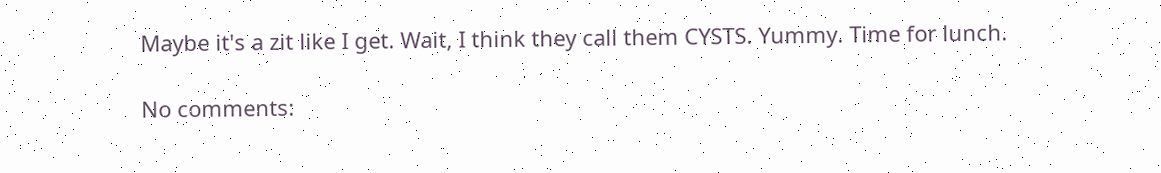Maybe it's a zit like I get. Wait, I think they call them CYSTS. Yummy. Time for lunch.

No comments: